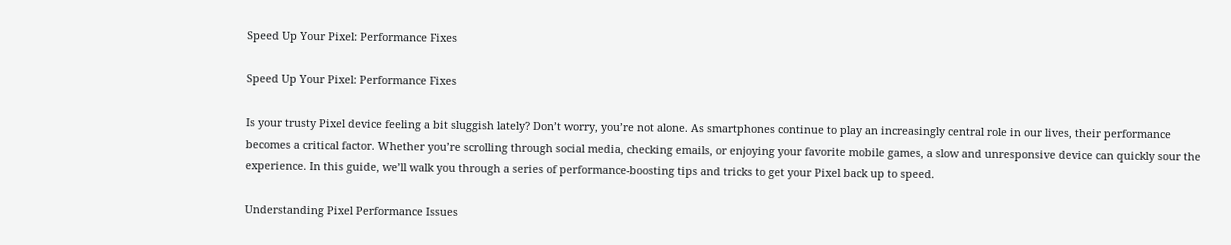Speed Up Your Pixel: Performance Fixes

Speed Up Your Pixel: Performance Fixes

Is your trusty Pixel device feeling a bit sluggish lately? Don’t worry, you’re not alone. As smartphones continue to play an increasingly central role in our lives, their performance becomes a critical factor. Whether you’re scrolling through social media, checking emails, or enjoying your favorite mobile games, a slow and unresponsive device can quickly sour the experience. In this guide, we’ll walk you through a series of performance-boosting tips and tricks to get your Pixel back up to speed.

Understanding Pixel Performance Issues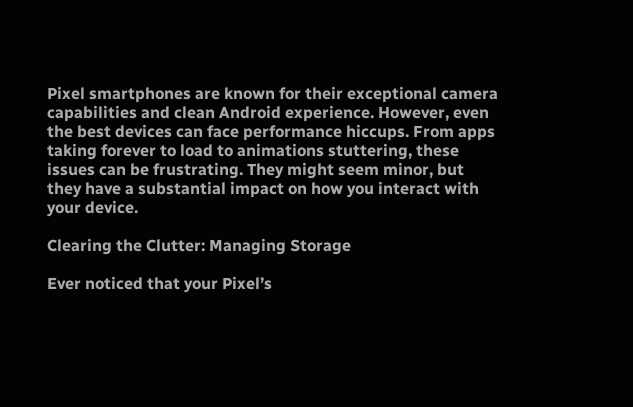Pixel smartphones are known for their exceptional camera capabilities and clean Android experience. However, even the best devices can face performance hiccups. From apps taking forever to load to animations stuttering, these issues can be frustrating. They might seem minor, but they have a substantial impact on how you interact with your device.

Clearing the Clutter: Managing Storage

Ever noticed that your Pixel’s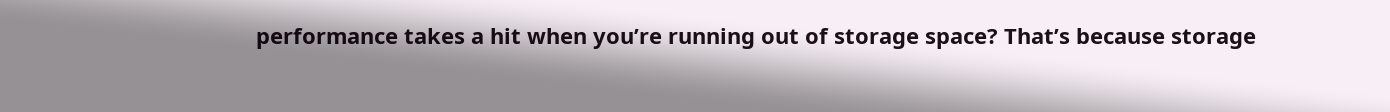performance takes a hit when you’re running out of storage space? That’s because storage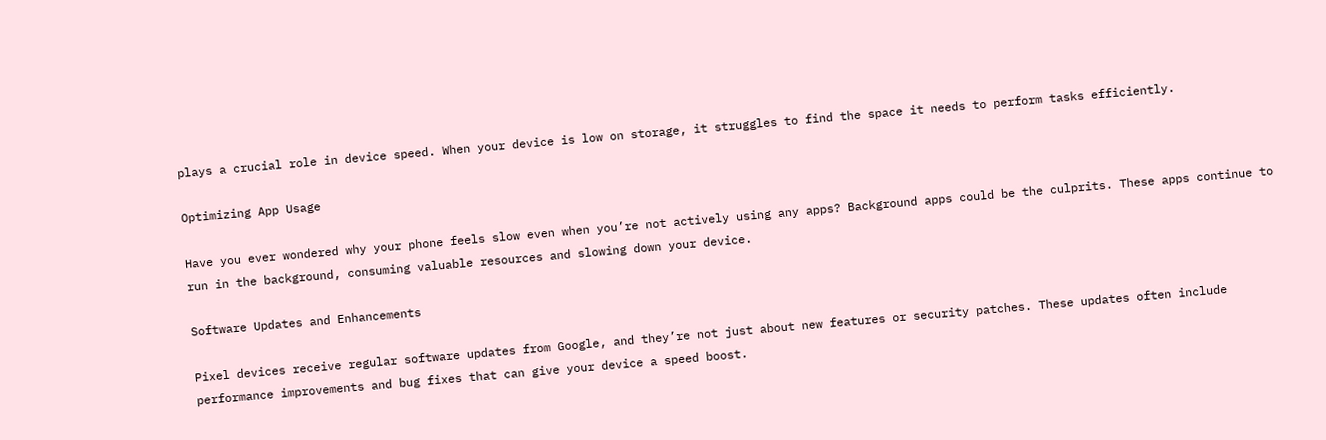plays a crucial role in device speed. When your device is low on storage, it struggles to find the space it needs to perform tasks efficiently.

Optimizing App Usage

Have you ever wondered why your phone feels slow even when you’re not actively using any apps? Background apps could be the culprits. These apps continue to run in the background, consuming valuable resources and slowing down your device.

Software Updates and Enhancements

Pixel devices receive regular software updates from Google, and they’re not just about new features or security patches. These updates often include performance improvements and bug fixes that can give your device a speed boost.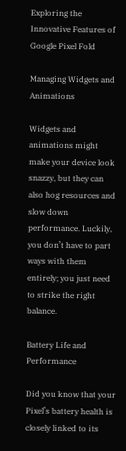Exploring the Innovative Features of Google Pixel Fold

Managing Widgets and Animations

Widgets and animations might make your device look snazzy, but they can also hog resources and slow down performance. Luckily, you don’t have to part ways with them entirely; you just need to strike the right balance.

Battery Life and Performance

Did you know that your Pixel’s battery health is closely linked to its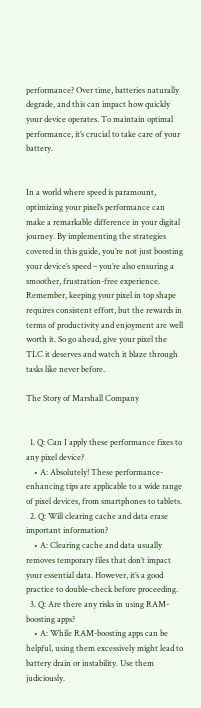performance? Over time, batteries naturally degrade, and this can impact how quickly your device operates. To maintain optimal performance, it’s crucial to take care of your battery.


In a world where speed is paramount, optimizing your pixel’s performance can make a remarkable difference in your digital journey. By implementing the strategies covered in this guide, you’re not just boosting your device’s speed – you’re also ensuring a smoother, frustration-free experience. Remember, keeping your pixel in top shape requires consistent effort, but the rewards in terms of productivity and enjoyment are well worth it. So go ahead, give your pixel the TLC it deserves and watch it blaze through tasks like never before.

The Story of Marshall Company


  1. Q: Can I apply these performance fixes to any pixel device?
    • A: Absolutely! These performance-enhancing tips are applicable to a wide range of pixel devices, from smartphones to tablets.
  2. Q: Will clearing cache and data erase important information?
    • A: Clearing cache and data usually removes temporary files that don’t impact your essential data. However, it’s a good practice to double-check before proceeding.
  3. Q: Are there any risks in using RAM-boosting apps?
    • A: While RAM-boosting apps can be helpful, using them excessively might lead to battery drain or instability. Use them judiciously.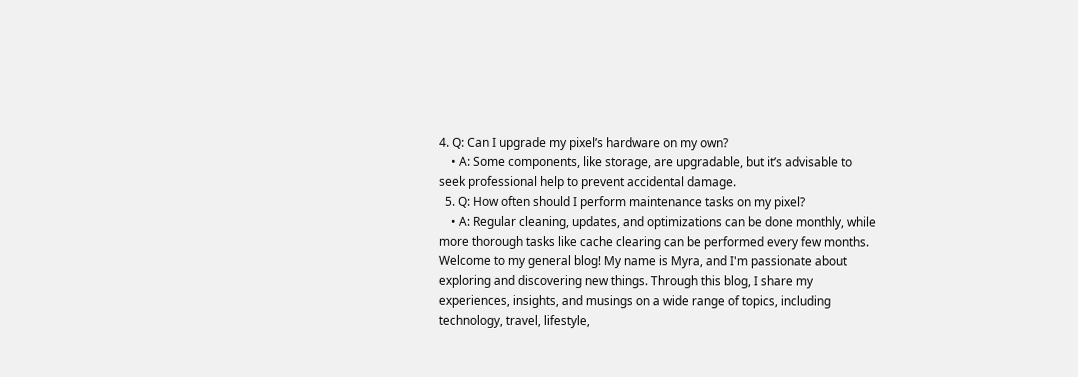4. Q: Can I upgrade my pixel’s hardware on my own?
    • A: Some components, like storage, are upgradable, but it’s advisable to seek professional help to prevent accidental damage.
  5. Q: How often should I perform maintenance tasks on my pixel?
    • A: Regular cleaning, updates, and optimizations can be done monthly, while more thorough tasks like cache clearing can be performed every few months.
Welcome to my general blog! My name is Myra, and I'm passionate about exploring and discovering new things. Through this blog, I share my experiences, insights, and musings on a wide range of topics, including technology, travel, lifestyle,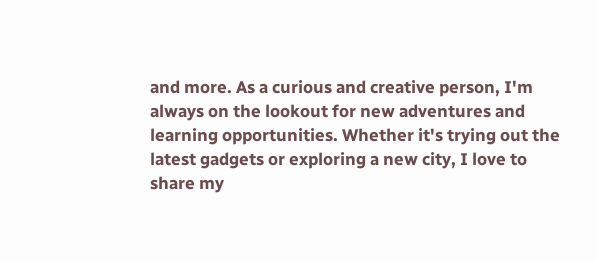and more. As a curious and creative person, I'm always on the lookout for new adventures and learning opportunities. Whether it's trying out the latest gadgets or exploring a new city, I love to share my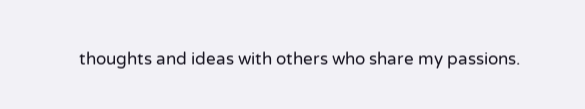thoughts and ideas with others who share my passions.